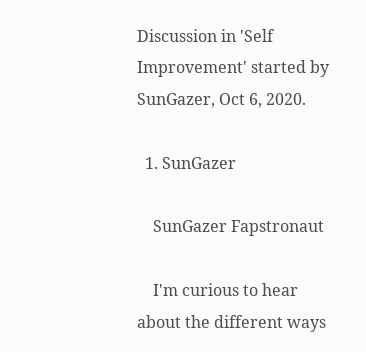Discussion in 'Self Improvement' started by SunGazer, Oct 6, 2020.

  1. SunGazer

    SunGazer Fapstronaut

    I'm curious to hear about the different ways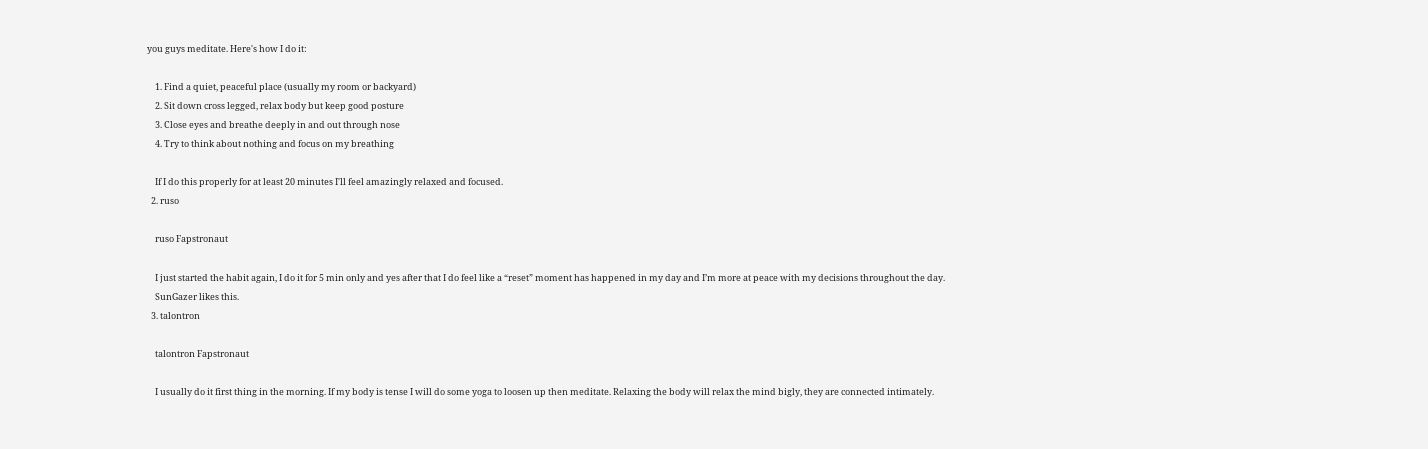you guys meditate. Here's how I do it:

    1. Find a quiet, peaceful place (usually my room or backyard)
    2. Sit down cross legged, relax body but keep good posture
    3. Close eyes and breathe deeply in and out through nose
    4. Try to think about nothing and focus on my breathing

    If I do this properly for at least 20 minutes I'll feel amazingly relaxed and focused.
  2. ruso

    ruso Fapstronaut

    I just started the habit again, I do it for 5 min only and yes after that I do feel like a “reset” moment has happened in my day and I’m more at peace with my decisions throughout the day.
    SunGazer likes this.
  3. talontron

    talontron Fapstronaut

    I usually do it first thing in the morning. If my body is tense I will do some yoga to loosen up then meditate. Relaxing the body will relax the mind bigly, they are connected intimately.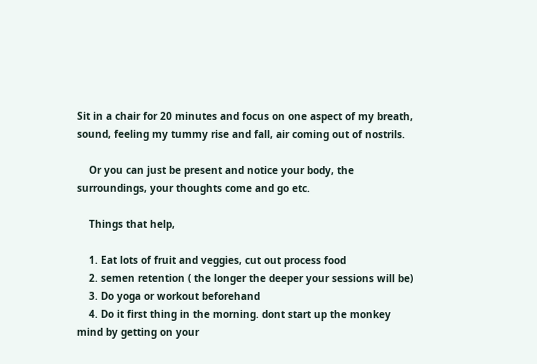Sit in a chair for 20 minutes and focus on one aspect of my breath, sound, feeling my tummy rise and fall, air coming out of nostrils.

    Or you can just be present and notice your body, the surroundings, your thoughts come and go etc.

    Things that help,

    1. Eat lots of fruit and veggies, cut out process food
    2. semen retention ( the longer the deeper your sessions will be)
    3. Do yoga or workout beforehand
    4. Do it first thing in the morning. dont start up the monkey mind by getting on your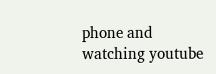phone and watching youtube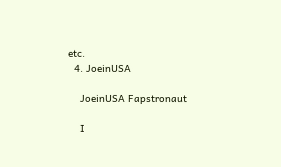etc.
  4. JoeinUSA

    JoeinUSA Fapstronaut

    I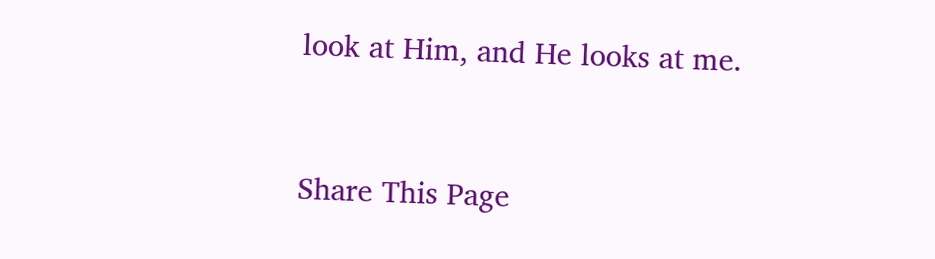look at Him, and He looks at me.


Share This Page